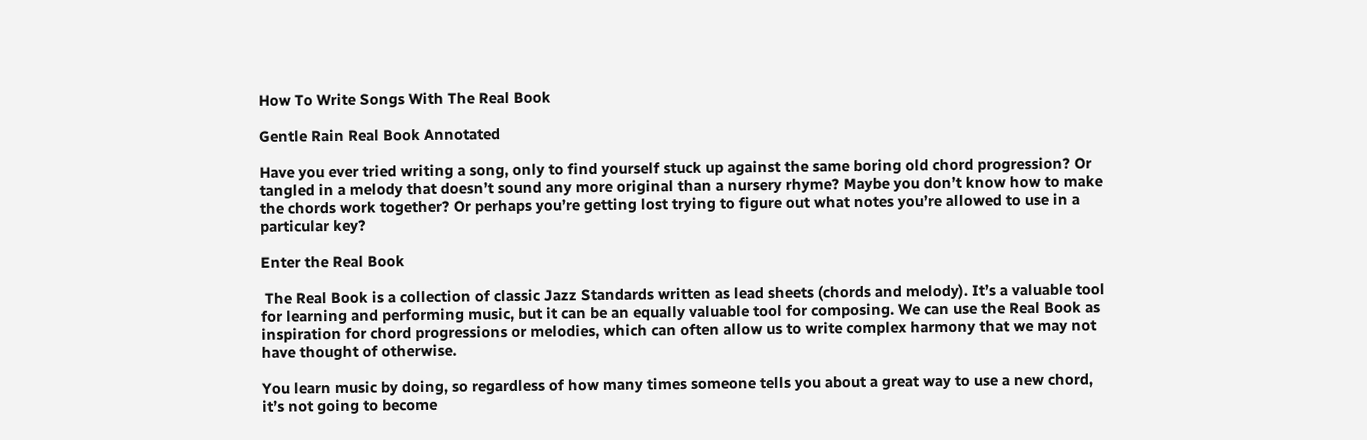How To Write Songs With The Real Book

Gentle Rain Real Book Annotated

Have you ever tried writing a song, only to find yourself stuck up against the same boring old chord progression? Or tangled in a melody that doesn’t sound any more original than a nursery rhyme? Maybe you don’t know how to make the chords work together? Or perhaps you’re getting lost trying to figure out what notes you’re allowed to use in a particular key?

Enter the Real Book

 The Real Book is a collection of classic Jazz Standards written as lead sheets (chords and melody). It’s a valuable tool for learning and performing music, but it can be an equally valuable tool for composing. We can use the Real Book as inspiration for chord progressions or melodies, which can often allow us to write complex harmony that we may not have thought of otherwise.

You learn music by doing, so regardless of how many times someone tells you about a great way to use a new chord, it’s not going to become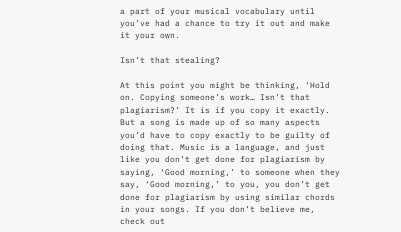a part of your musical vocabulary until you’ve had a chance to try it out and make it your own.

Isn’t that stealing?

At this point you might be thinking, ‘Hold on. Copying someone’s work… Isn’t that plagiarism?’ It is if you copy it exactly. But a song is made up of so many aspects you’d have to copy exactly to be guilty of doing that. Music is a language, and just like you don’t get done for plagiarism by saying, ‘Good morning,’ to someone when they say, ‘Good morning,’ to you, you don’t get done for plagiarism by using similar chords in your songs. If you don’t believe me, check out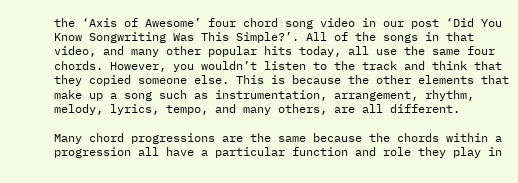the ‘Axis of Awesome’ four chord song video in our post ‘Did You Know Songwriting Was This Simple?’. All of the songs in that video, and many other popular hits today, all use the same four chords. However, you wouldn’t listen to the track and think that they copied someone else. This is because the other elements that make up a song such as instrumentation, arrangement, rhythm, melody, lyrics, tempo, and many others, are all different.

Many chord progressions are the same because the chords within a progression all have a particular function and role they play in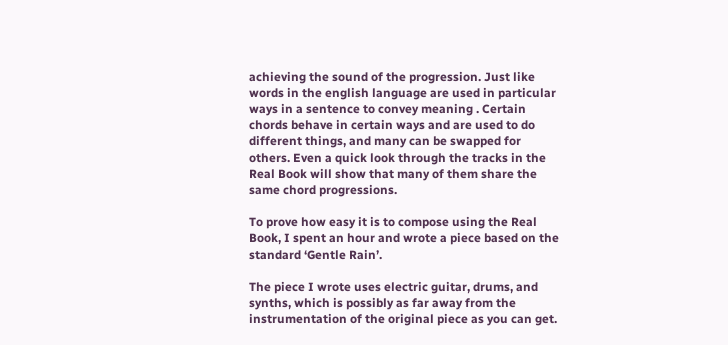achieving the sound of the progression. Just like words in the english language are used in particular ways in a sentence to convey meaning . Certain chords behave in certain ways and are used to do different things, and many can be swapped for others. Even a quick look through the tracks in the Real Book will show that many of them share the same chord progressions.

To prove how easy it is to compose using the Real Book, I spent an hour and wrote a piece based on the standard ‘Gentle Rain’.

The piece I wrote uses electric guitar, drums, and synths, which is possibly as far away from the instrumentation of the original piece as you can get.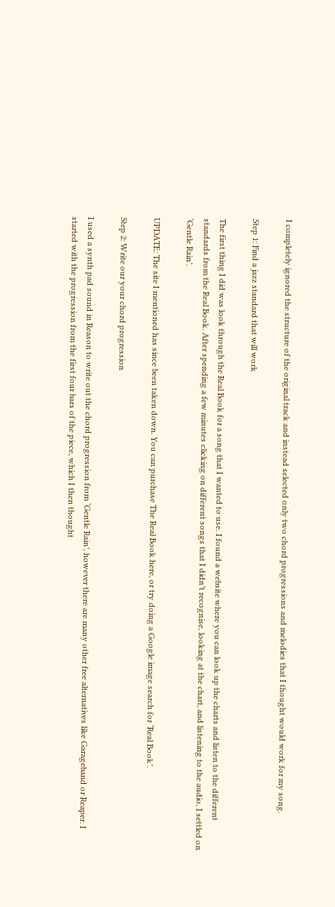I completely ignored the structure of the original track and instead selected only two chord progressions and melodies that I thought would work for my song.

Step 1: Find a jazz standard that will work

The first thing I did was look through the Real Book for a song that I wanted to use. I found a website where you can look up the charts and listen to the different standards from the Real Book. After spending a few minutes clicking on different songs that I didn’t recognise, looking at the chart, and listening to the audio, I settled on ‘Gentle Rain’.

UPDATE: The site I mentioned has since been taken down. You can purchase The Real Book here, or try doing a Google image search for ‘Real Book’.

Step 2: Write our your chord progression

I used a synth pad sound in Reason to write out the chord progression from ‘Gentle Rain’, however there are many other free alternatives like Garageband or Reaper. I started with the progression from the first four bars of the piece, which I then thought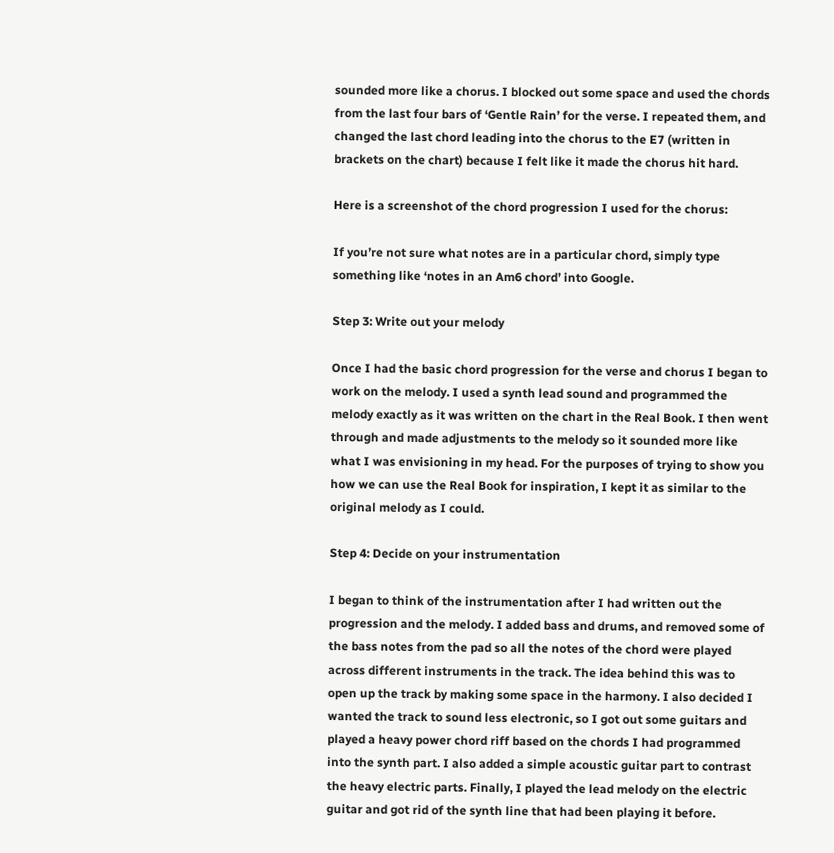sounded more like a chorus. I blocked out some space and used the chords from the last four bars of ‘Gentle Rain’ for the verse. I repeated them, and changed the last chord leading into the chorus to the E7 (written in brackets on the chart) because I felt like it made the chorus hit hard.

Here is a screenshot of the chord progression I used for the chorus:

If you’re not sure what notes are in a particular chord, simply type something like ‘notes in an Am6 chord’ into Google.

Step 3: Write out your melody

Once I had the basic chord progression for the verse and chorus I began to work on the melody. I used a synth lead sound and programmed the melody exactly as it was written on the chart in the Real Book. I then went through and made adjustments to the melody so it sounded more like what I was envisioning in my head. For the purposes of trying to show you how we can use the Real Book for inspiration, I kept it as similar to the original melody as I could.

Step 4: Decide on your instrumentation

I began to think of the instrumentation after I had written out the progression and the melody. I added bass and drums, and removed some of the bass notes from the pad so all the notes of the chord were played across different instruments in the track. The idea behind this was to open up the track by making some space in the harmony. I also decided I wanted the track to sound less electronic, so I got out some guitars and played a heavy power chord riff based on the chords I had programmed into the synth part. I also added a simple acoustic guitar part to contrast the heavy electric parts. Finally, I played the lead melody on the electric guitar and got rid of the synth line that had been playing it before.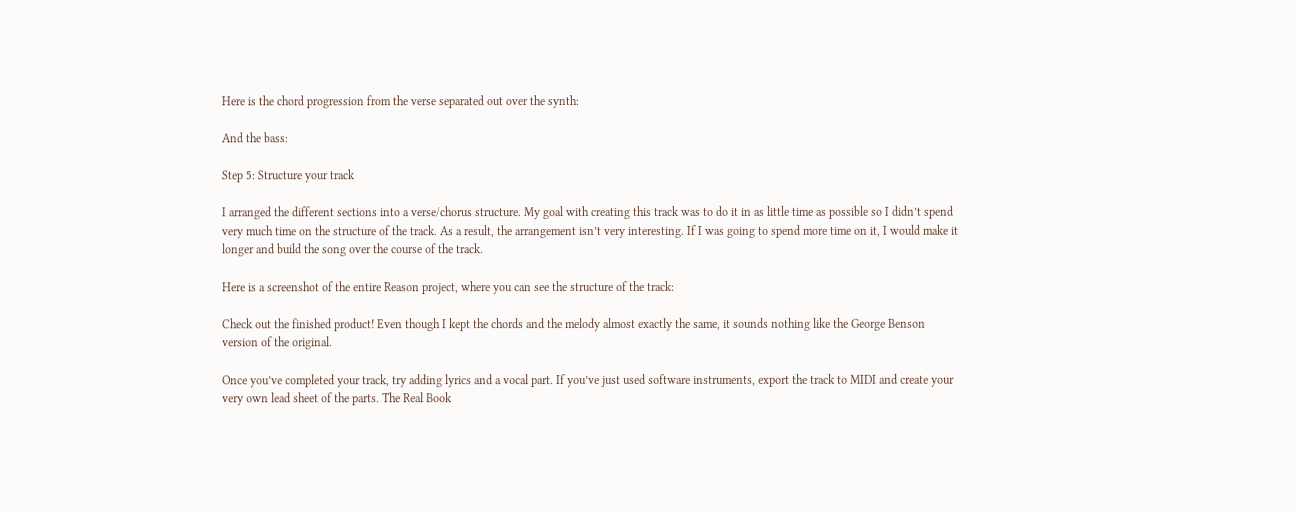Here is the chord progression from the verse separated out over the synth:

And the bass:

Step 5: Structure your track

I arranged the different sections into a verse/chorus structure. My goal with creating this track was to do it in as little time as possible so I didn’t spend very much time on the structure of the track. As a result, the arrangement isn’t very interesting. If I was going to spend more time on it, I would make it longer and build the song over the course of the track.

Here is a screenshot of the entire Reason project, where you can see the structure of the track:

Check out the finished product! Even though I kept the chords and the melody almost exactly the same, it sounds nothing like the George Benson version of the original.

Once you’ve completed your track, try adding lyrics and a vocal part. If you’ve just used software instruments, export the track to MIDI and create your very own lead sheet of the parts. The Real Book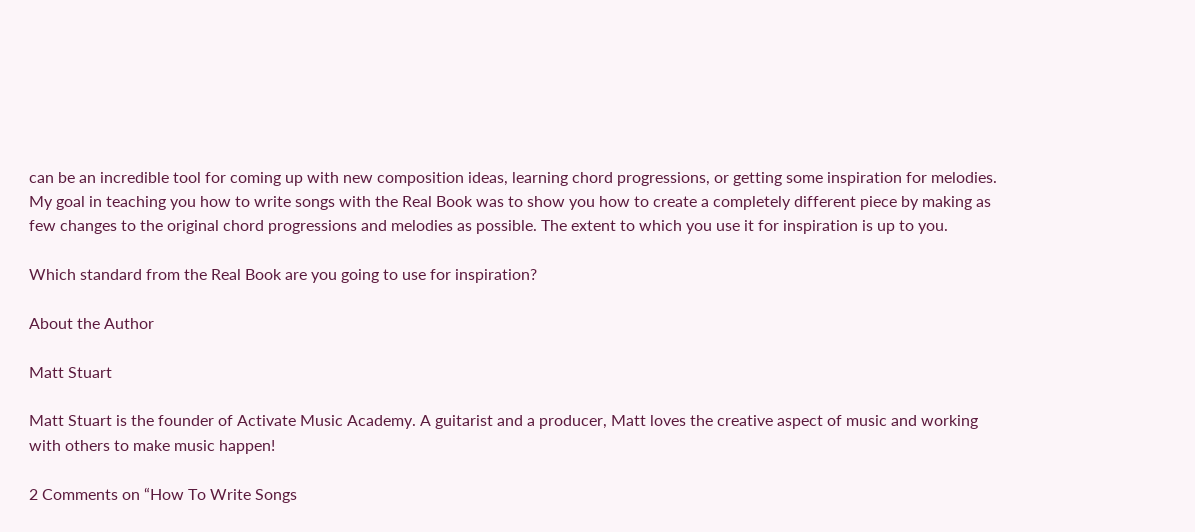can be an incredible tool for coming up with new composition ideas, learning chord progressions, or getting some inspiration for melodies. My goal in teaching you how to write songs with the Real Book was to show you how to create a completely different piece by making as few changes to the original chord progressions and melodies as possible. The extent to which you use it for inspiration is up to you.

Which standard from the Real Book are you going to use for inspiration?

About the Author

Matt Stuart

Matt Stuart is the founder of Activate Music Academy. A guitarist and a producer, Matt loves the creative aspect of music and working with others to make music happen!

2 Comments on “How To Write Songs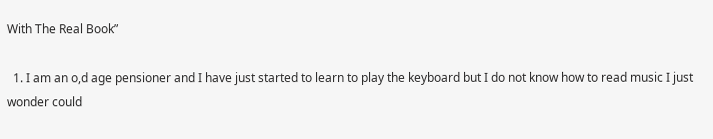With The Real Book”

  1. I am an o,d age pensioner and I have just started to learn to play the keyboard but I do not know how to read music I just wonder could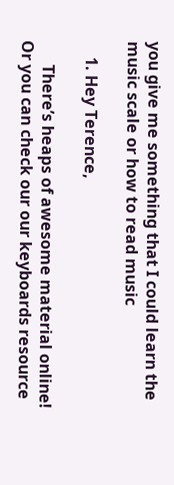you give me something that I could learn the music scale or how to read music

    1. Hey Terence,

      There’s heaps of awesome material online! Or you can check our our keyboards resource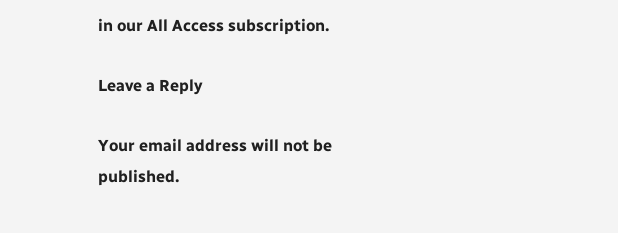in our All Access subscription.

Leave a Reply

Your email address will not be published.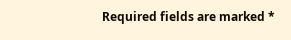Required fields are marked *